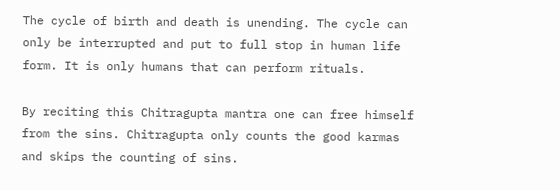The cycle of birth and death is unending. The cycle can only be interrupted and put to full stop in human life form. It is only humans that can perform rituals.

By reciting this Chitragupta mantra one can free himself from the sins. Chitragupta only counts the good karmas and skips the counting of sins.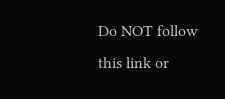Do NOT follow this link or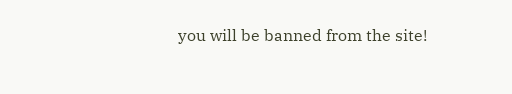you will be banned from the site!